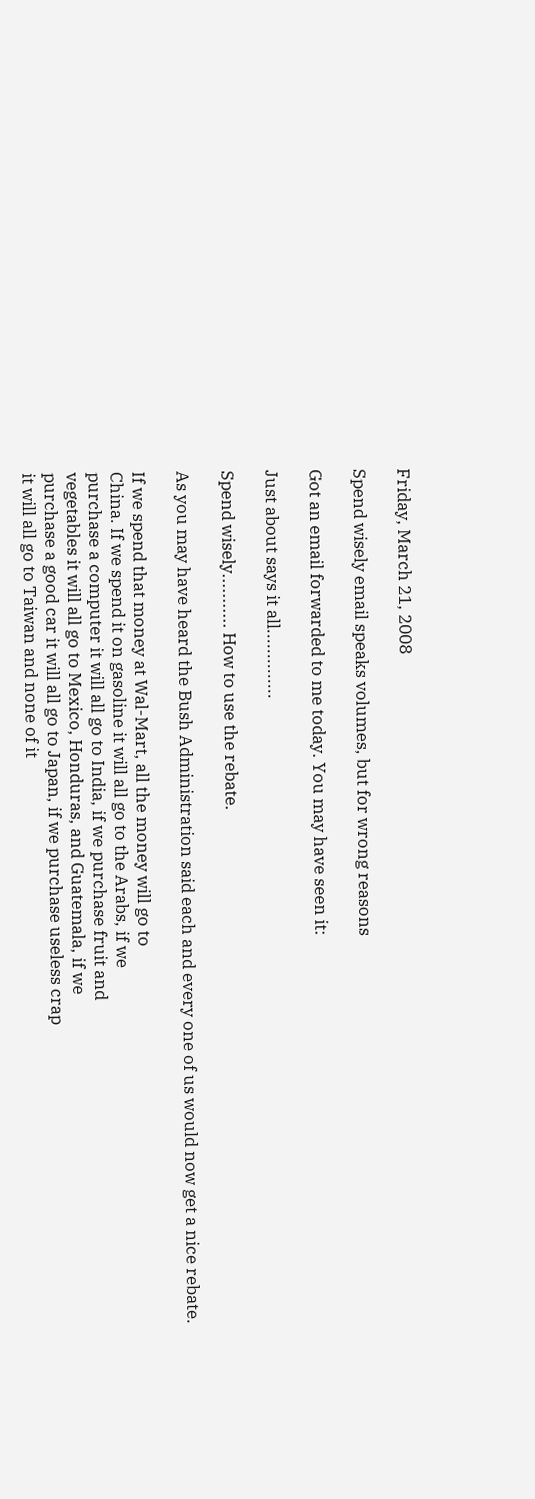Friday, March 21, 2008

Spend wisely email speaks volumes, but for wrong reasons

Got an email forwarded to me today. You may have seen it:

Just about says it all..............

Spend wisely........... How to use the rebate.

As you may have heard the Bush Administration said each and every one of us would now get a nice rebate.

If we spend that money at Wal-Mart, all the money will go to
China. If we spend it on gasoline it will all go to the Arabs, if we
purchase a computer it will all go to India, if we purchase fruit and
vegetables it will all go to Mexico, Honduras, and Guatemala, if we
purchase a good car it will all go to Japan, if we purchase useless crap
it will all go to Taiwan and none of it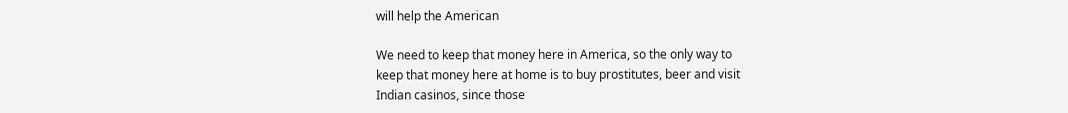will help the American

We need to keep that money here in America, so the only way to
keep that money here at home is to buy prostitutes, beer and visit
Indian casinos, since those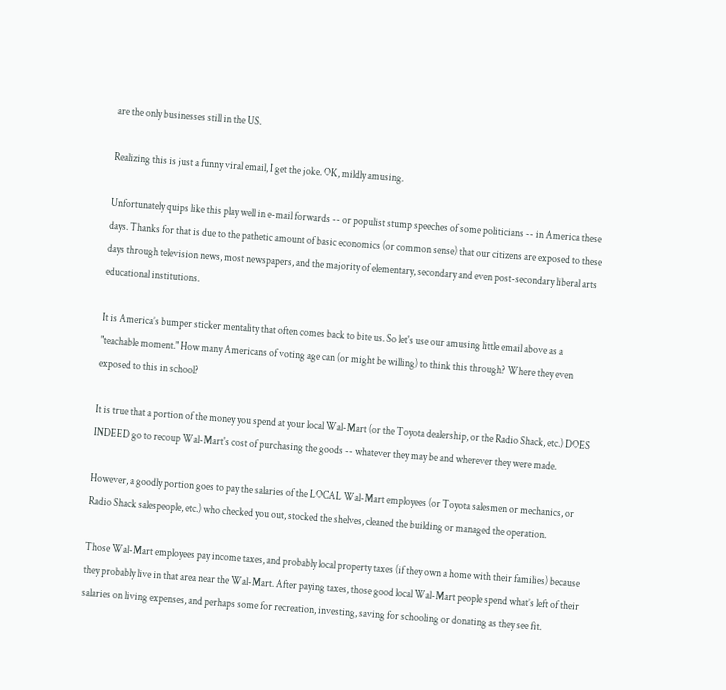are the only businesses still in the US.

Realizing this is just a funny viral email, I get the joke. OK, mildly amusing.

Unfortunately quips like this play well in e-mail forwards -- or populist stump speeches of some politicians -- in America these days. Thanks for that is due to the pathetic amount of basic economics (or common sense) that our citizens are exposed to these days through television news, most newspapers, and the majority of elementary, secondary and even post-secondary liberal arts educational institutions.

It is America’s bumper sticker mentality that often comes back to bite us. So let's use our amusing little email above as a "teachable moment." How many Americans of voting age can (or might be willing) to think this through? Where they even exposed to this in school?

It is true that a portion of the money you spend at your local Wal-Mart (or the Toyota dealership, or the Radio Shack, etc.) DOES INDEED go to recoup Wal-Mart's cost of purchasing the goods -- whatever they may be and wherever they were made.

However, a goodly portion goes to pay the salaries of the LOCAL Wal-Mart employees (or Toyota salesmen or mechanics, or Radio Shack salespeople, etc.) who checked you out, stocked the shelves, cleaned the building or managed the operation.

Those Wal-Mart employees pay income taxes, and probably local property taxes (if they own a home with their families) because they probably live in that area near the Wal-Mart. After paying taxes, those good local Wal-Mart people spend what’s left of their salaries on living expenses, and perhaps some for recreation, investing, saving for schooling or donating as they see fit.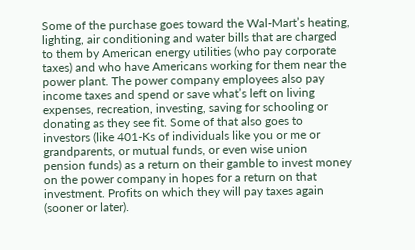Some of the purchase goes toward the Wal-Mart’s heating, lighting, air conditioning and water bills that are charged to them by American energy utilities (who pay corporate taxes) and who have Americans working for them near the power plant. The power company employees also pay income taxes and spend or save what’s left on living expenses, recreation, investing, saving for schooling or donating as they see fit. Some of that also goes to investors (like 401-Ks of individuals like you or me or grandparents, or mutual funds, or even wise union pension funds) as a return on their gamble to invest money on the power company in hopes for a return on that investment. Profits on which they will pay taxes again (sooner or later).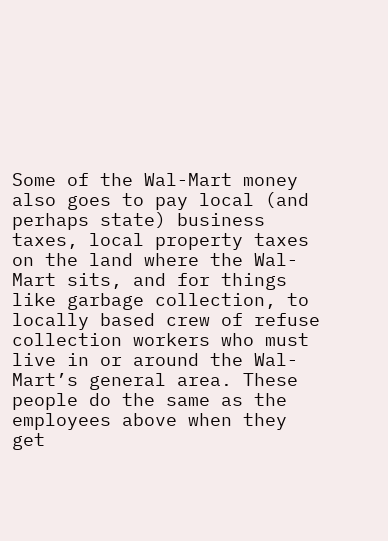Some of the Wal-Mart money also goes to pay local (and perhaps state) business taxes, local property taxes on the land where the Wal-Mart sits, and for things like garbage collection, to locally based crew of refuse collection workers who must live in or around the Wal-Mart’s general area. These people do the same as the employees above when they get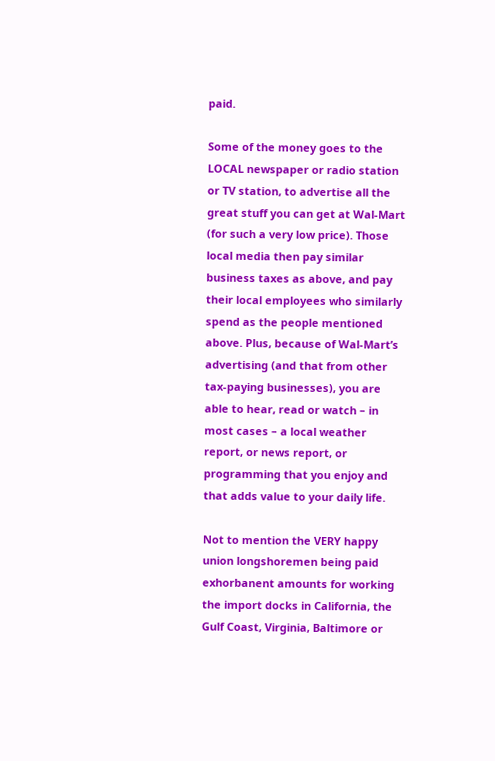paid.

Some of the money goes to the LOCAL newspaper or radio station or TV station, to advertise all the great stuff you can get at Wal-Mart (for such a very low price). Those local media then pay similar business taxes as above, and pay their local employees who similarly spend as the people mentioned above. Plus, because of Wal-Mart’s advertising (and that from other tax-paying businesses), you are able to hear, read or watch – in most cases – a local weather report, or news report, or programming that you enjoy and that adds value to your daily life.

Not to mention the VERY happy union longshoremen being paid exhorbanent amounts for working the import docks in California, the Gulf Coast, Virginia, Baltimore or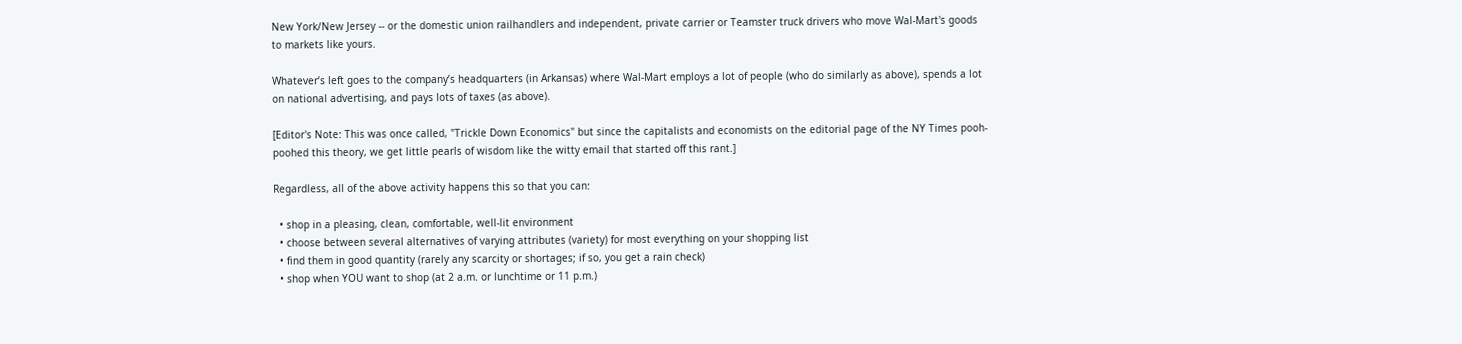New York/New Jersey -- or the domestic union railhandlers and independent, private carrier or Teamster truck drivers who move Wal-Mart's goods to markets like yours.

Whatever’s left goes to the company’s headquarters (in Arkansas) where Wal-Mart employs a lot of people (who do similarly as above), spends a lot on national advertising, and pays lots of taxes (as above).

[Editor's Note: This was once called, "Trickle Down Economics" but since the capitalists and economists on the editorial page of the NY Times pooh-poohed this theory, we get little pearls of wisdom like the witty email that started off this rant.]

Regardless, all of the above activity happens this so that you can:

  • shop in a pleasing, clean, comfortable, well-lit environment
  • choose between several alternatives of varying attributes (variety) for most everything on your shopping list
  • find them in good quantity (rarely any scarcity or shortages; if so, you get a rain check)
  • shop when YOU want to shop (at 2 a.m. or lunchtime or 11 p.m.)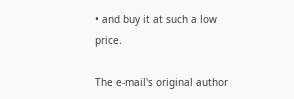• and buy it at such a low price.

The e-mail's original author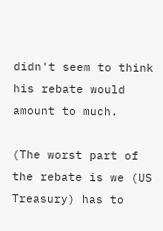didn't seem to think his rebate would amount to much.

(The worst part of the rebate is we (US Treasury) has to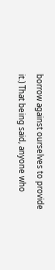borrow against ourselves to provide it.) That being said, anyone who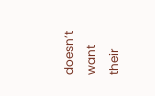doesn’t want their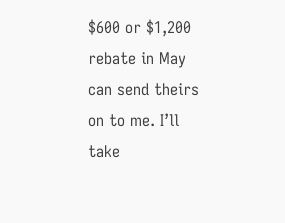$600 or $1,200 rebate in May can send theirs on to me. I’ll take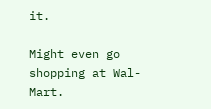it.

Might even go shopping at Wal-Mart.